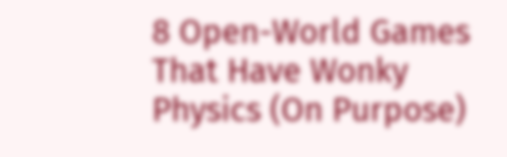8 Open-World Games That Have Wonky Physics (On Purpose)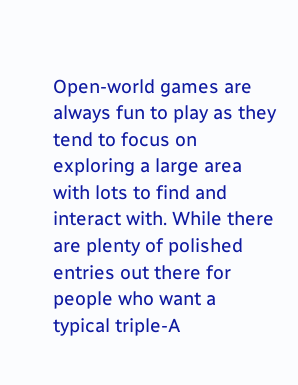Open-world games are always fun to play as they tend to focus on exploring a large area with lots to find and interact with. While there are plenty of polished entries out there for people who want a typical triple-A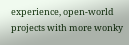experience, open-world projects with more wonky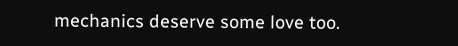mechanics deserve some love too.